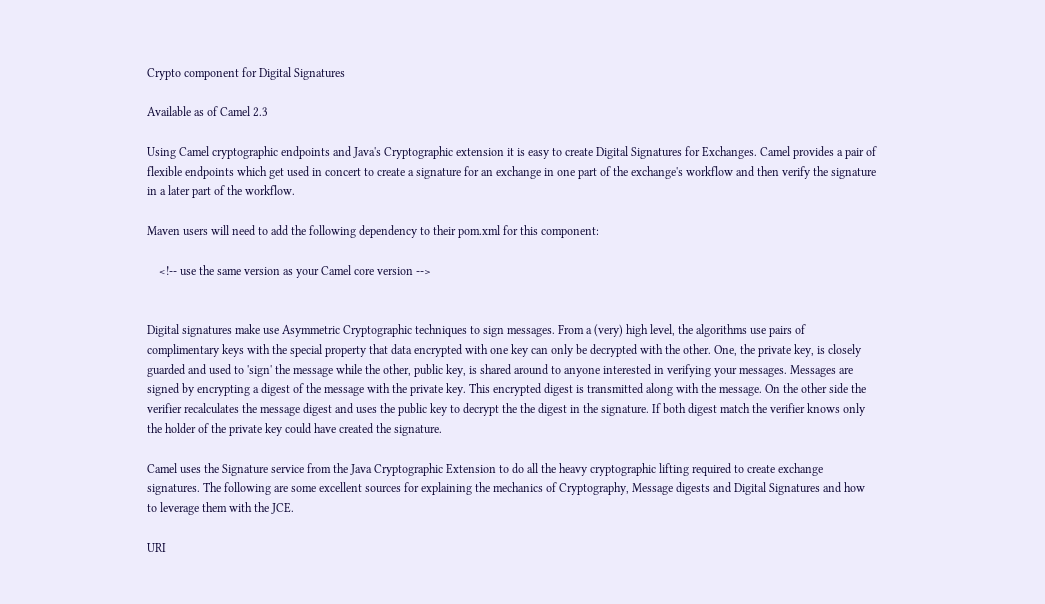Crypto component for Digital Signatures

Available as of Camel 2.3

Using Camel cryptographic endpoints and Java's Cryptographic extension it is easy to create Digital Signatures for Exchanges. Camel provides a pair of flexible endpoints which get used in concert to create a signature for an exchange in one part of the exchange's workflow and then verify the signature in a later part of the workflow.

Maven users will need to add the following dependency to their pom.xml for this component:

    <!-- use the same version as your Camel core version -->


Digital signatures make use Asymmetric Cryptographic techniques to sign messages. From a (very) high level, the algorithms use pairs of complimentary keys with the special property that data encrypted with one key can only be decrypted with the other. One, the private key, is closely guarded and used to 'sign' the message while the other, public key, is shared around to anyone interested in verifying your messages. Messages are signed by encrypting a digest of the message with the private key. This encrypted digest is transmitted along with the message. On the other side the verifier recalculates the message digest and uses the public key to decrypt the the digest in the signature. If both digest match the verifier knows only the holder of the private key could have created the signature.

Camel uses the Signature service from the Java Cryptographic Extension to do all the heavy cryptographic lifting required to create exchange signatures. The following are some excellent sources for explaining the mechanics of Cryptography, Message digests and Digital Signatures and how to leverage them with the JCE.

URI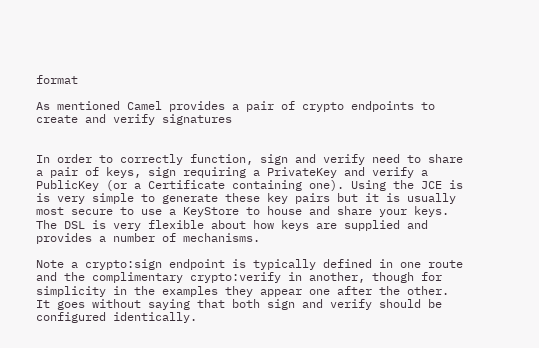format

As mentioned Camel provides a pair of crypto endpoints to create and verify signatures


In order to correctly function, sign and verify need to share a pair of keys, sign requiring a PrivateKey and verify a PublicKey (or a Certificate containing one). Using the JCE is is very simple to generate these key pairs but it is usually most secure to use a KeyStore to house and share your keys. The DSL is very flexible about how keys are supplied and provides a number of mechanisms.

Note a crypto:sign endpoint is typically defined in one route and the complimentary crypto:verify in another, though for simplicity in the examples they appear one after the other. It goes without saying that both sign and verify should be configured identically.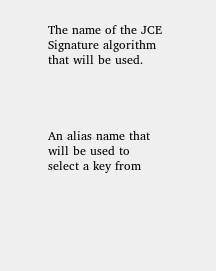The name of the JCE Signature algorithm that will be used.




An alias name that will be used to select a key from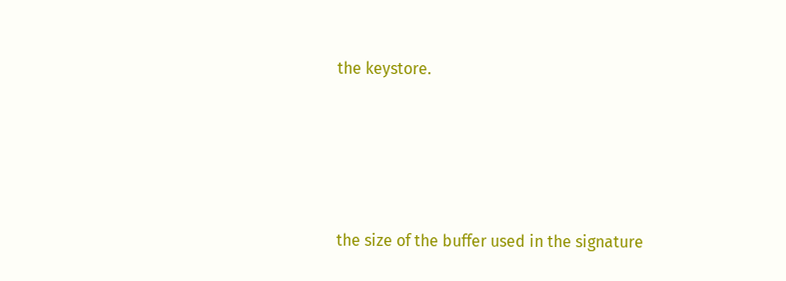the keystore.




the size of the buffer used in the signature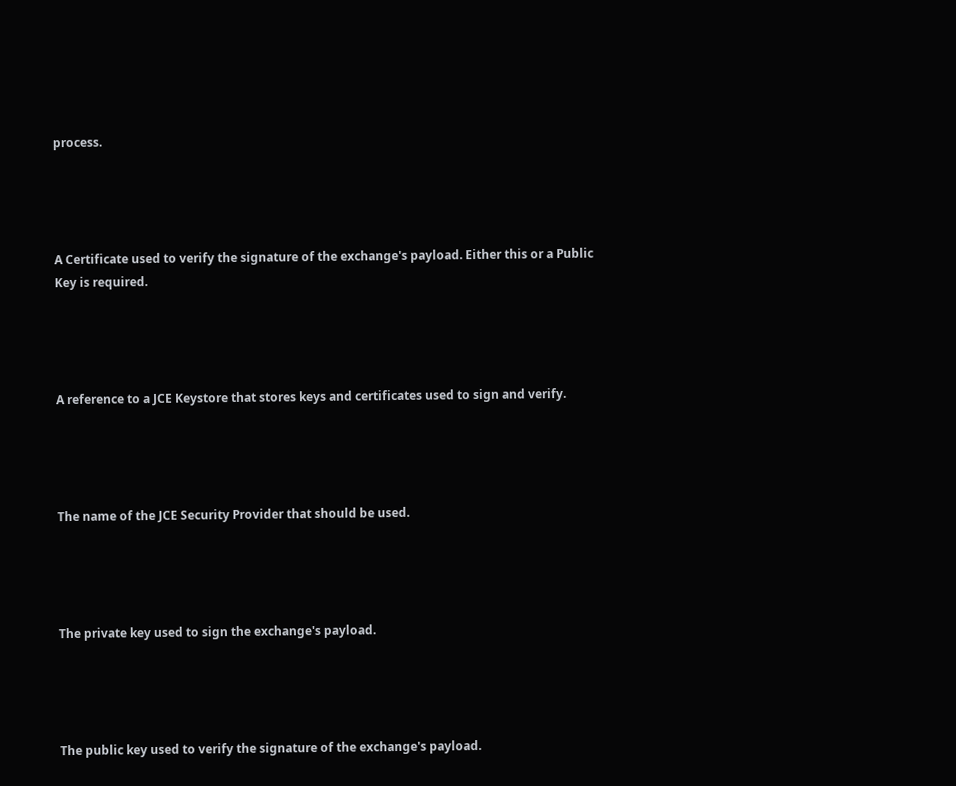process.




A Certificate used to verify the signature of the exchange's payload. Either this or a Public Key is required.




A reference to a JCE Keystore that stores keys and certificates used to sign and verify.




The name of the JCE Security Provider that should be used.




The private key used to sign the exchange's payload.




The public key used to verify the signature of the exchange's payload.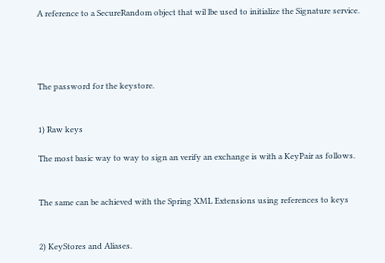A reference to a SecureRandom object that wil lbe used to initialize the Signature service.




The password for the keystore.


1) Raw keys

The most basic way to way to sign an verify an exchange is with a KeyPair as follows.


The same can be achieved with the Spring XML Extensions using references to keys


2) KeyStores and Aliases.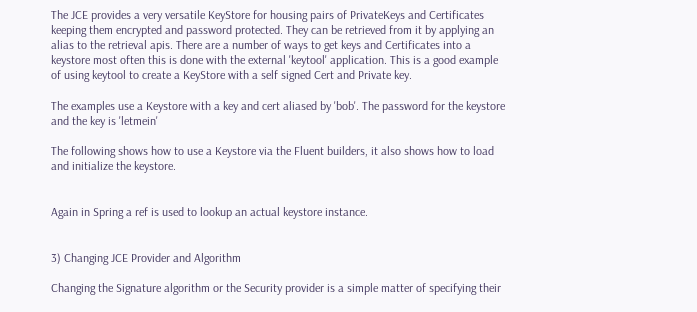The JCE provides a very versatile KeyStore for housing pairs of PrivateKeys and Certificates keeping them encrypted and password protected. They can be retrieved from it by applying an alias to the retrieval apis. There are a number of ways to get keys and Certificates into a keystore most often this is done with the external 'keytool' application. This is a good example of using keytool to create a KeyStore with a self signed Cert and Private key.

The examples use a Keystore with a key and cert aliased by 'bob'. The password for the keystore and the key is 'letmein'

The following shows how to use a Keystore via the Fluent builders, it also shows how to load and initialize the keystore.


Again in Spring a ref is used to lookup an actual keystore instance.


3) Changing JCE Provider and Algorithm

Changing the Signature algorithm or the Security provider is a simple matter of specifying their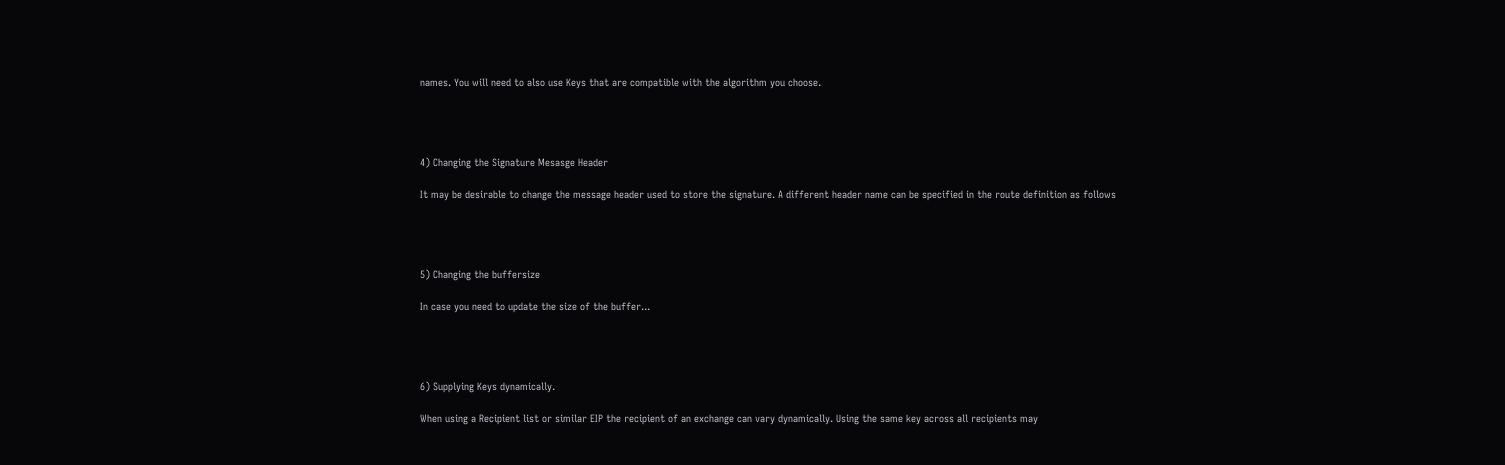names. You will need to also use Keys that are compatible with the algorithm you choose.




4) Changing the Signature Mesasge Header

It may be desirable to change the message header used to store the signature. A different header name can be specified in the route definition as follows




5) Changing the buffersize

In case you need to update the size of the buffer...




6) Supplying Keys dynamically.

When using a Recipient list or similar EIP the recipient of an exchange can vary dynamically. Using the same key across all recipients may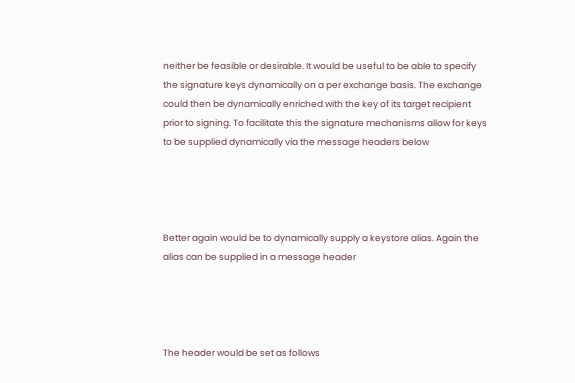neither be feasible or desirable. It would be useful to be able to specify the signature keys dynamically on a per exchange basis. The exchange could then be dynamically enriched with the key of its target recipient prior to signing. To facilitate this the signature mechanisms allow for keys to be supplied dynamically via the message headers below




Better again would be to dynamically supply a keystore alias. Again the alias can be supplied in a message header




The header would be set as follows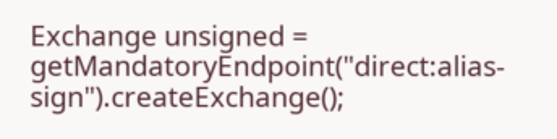Exchange unsigned = getMandatoryEndpoint("direct:alias-sign").createExchange();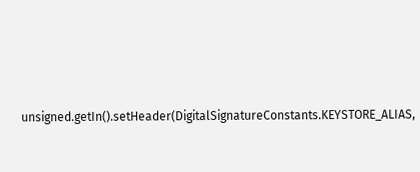unsigned.getIn().setHeader(DigitalSignatureConstants.KEYSTORE_ALIAS,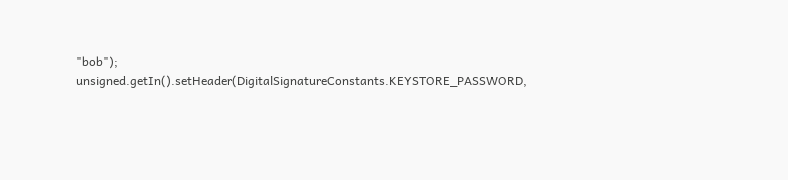"bob");
unsigned.getIn().setHeader(DigitalSignatureConstants.KEYSTORE_PASSWORD,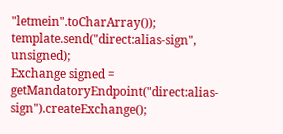"letmein".toCharArray());
template.send("direct:alias-sign", unsigned);
Exchange signed = getMandatoryEndpoint("direct:alias-sign").createExchange();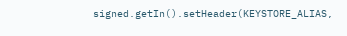signed.getIn().setHeader(KEYSTORE_ALIAS,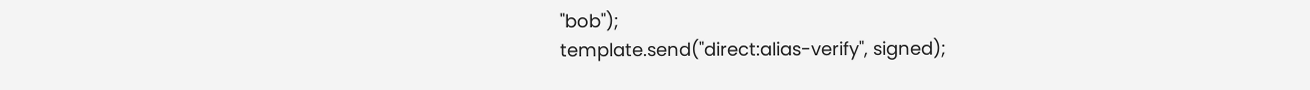"bob");
template.send("direct:alias-verify", signed);